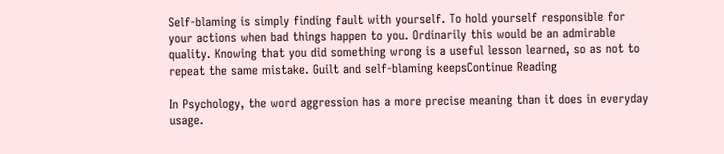Self-blaming is simply finding fault with yourself. To hold yourself responsible for your actions when bad things happen to you. Ordinarily this would be an admirable quality. Knowing that you did something wrong is a useful lesson learned, so as not to repeat the same mistake. Guilt and self-blaming keepsContinue Reading

In Psychology, the word aggression has a more precise meaning than it does in everyday usage.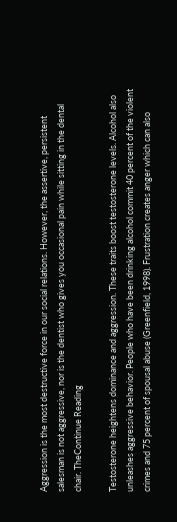Aggression is the most destructive force in our social relations. However, the assertive, persistent salesman is not aggressive, nor is the dentist who gives you occasional pain while sitting in the dental chair. TheContinue Reading

Testosterone heightens dominance and aggression. These traits boost testosterone levels. Alcohol also unleashes aggressive behavior. People who have been drinking alcohol commit 40 percent of the violent crimes and 75 percent of spousal abuse (Greenfield, 1998). Frustration creates anger which can also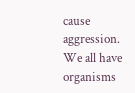cause aggression. We all have organisms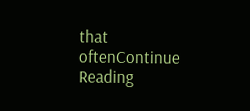that oftenContinue Reading